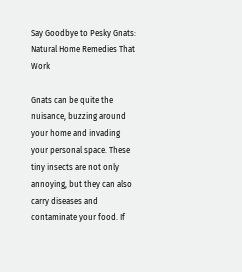Say Goodbye to Pesky Gnats: Natural Home Remedies That Work

Gnats can be quite the nuisance, buzzing around your home and invading your personal space. These tiny insects are not only annoying, but they can also carry diseases and contaminate your food. If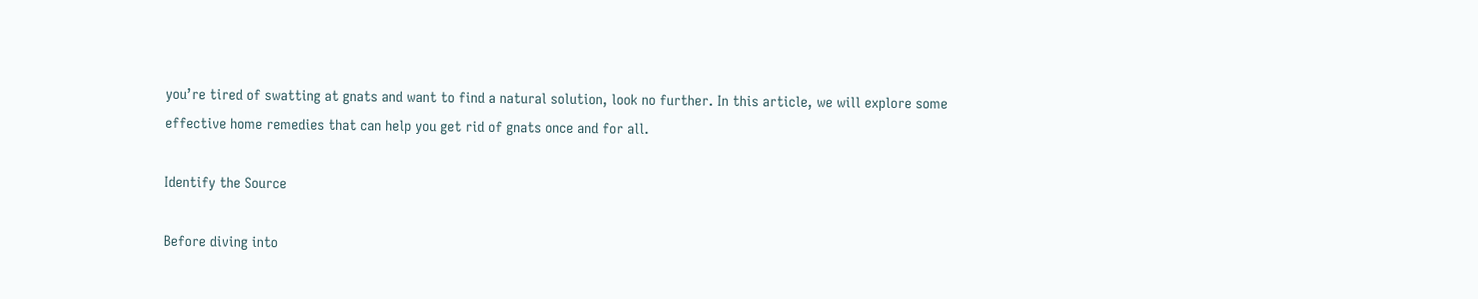you’re tired of swatting at gnats and want to find a natural solution, look no further. In this article, we will explore some effective home remedies that can help you get rid of gnats once and for all.

Identify the Source

Before diving into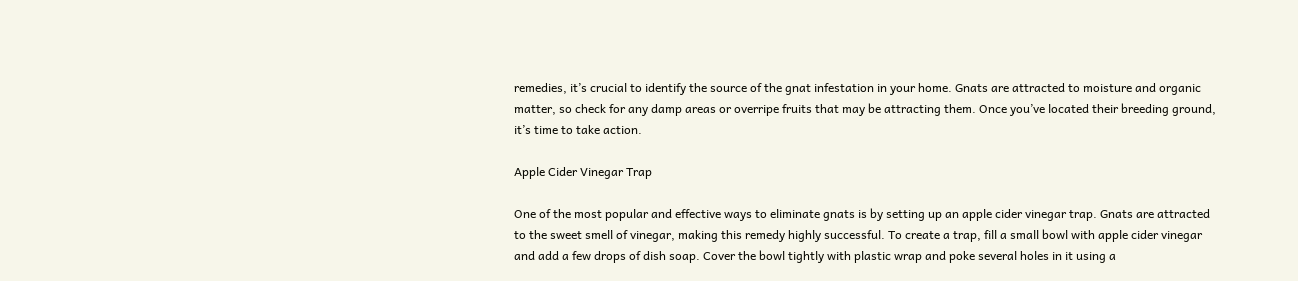remedies, it’s crucial to identify the source of the gnat infestation in your home. Gnats are attracted to moisture and organic matter, so check for any damp areas or overripe fruits that may be attracting them. Once you’ve located their breeding ground, it’s time to take action.

Apple Cider Vinegar Trap

One of the most popular and effective ways to eliminate gnats is by setting up an apple cider vinegar trap. Gnats are attracted to the sweet smell of vinegar, making this remedy highly successful. To create a trap, fill a small bowl with apple cider vinegar and add a few drops of dish soap. Cover the bowl tightly with plastic wrap and poke several holes in it using a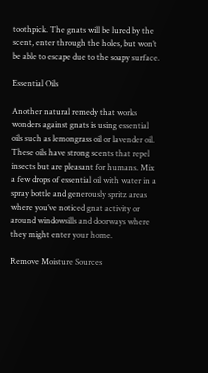toothpick. The gnats will be lured by the scent, enter through the holes, but won’t be able to escape due to the soapy surface.

Essential Oils

Another natural remedy that works wonders against gnats is using essential oils such as lemongrass oil or lavender oil. These oils have strong scents that repel insects but are pleasant for humans. Mix a few drops of essential oil with water in a spray bottle and generously spritz areas where you’ve noticed gnat activity or around windowsills and doorways where they might enter your home.

Remove Moisture Sources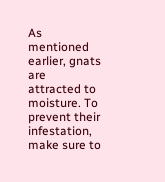As mentioned earlier, gnats are attracted to moisture. To prevent their infestation, make sure to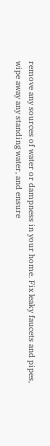remove any sources of water or dampness in your home. Fix leaky faucets and pipes, wipe away any standing water, and ensure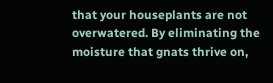that your houseplants are not overwatered. By eliminating the moisture that gnats thrive on,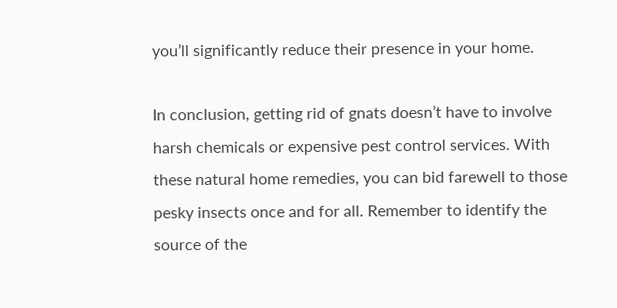you’ll significantly reduce their presence in your home.

In conclusion, getting rid of gnats doesn’t have to involve harsh chemicals or expensive pest control services. With these natural home remedies, you can bid farewell to those pesky insects once and for all. Remember to identify the source of the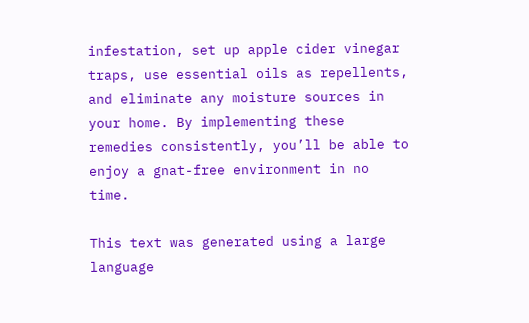infestation, set up apple cider vinegar traps, use essential oils as repellents, and eliminate any moisture sources in your home. By implementing these remedies consistently, you’ll be able to enjoy a gnat-free environment in no time.

This text was generated using a large language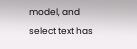model, and select text has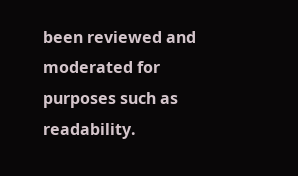been reviewed and moderated for purposes such as readability.